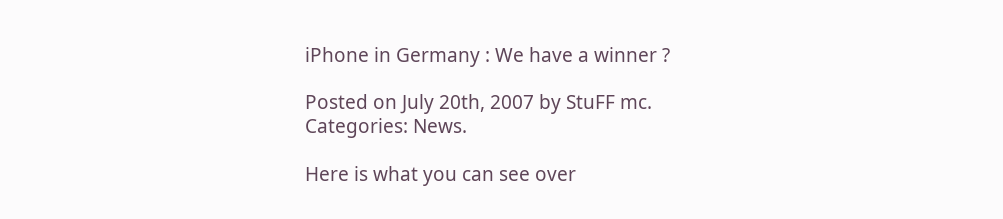iPhone in Germany : We have a winner ?

Posted on July 20th, 2007 by StuFF mc.
Categories: News.

Here is what you can see over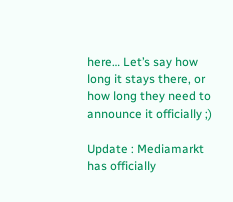here… Let’s say how long it stays there, or how long they need to announce it officially ;)

Update : Mediamarkt has officially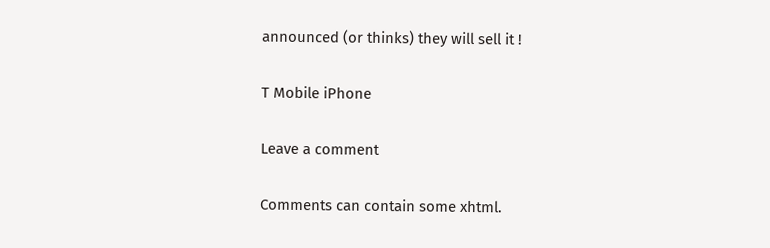announced (or thinks) they will sell it !

T Mobile iPhone

Leave a comment

Comments can contain some xhtml.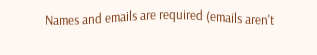Names and emails are required (emails aren't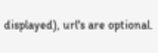displayed), url's are optional.